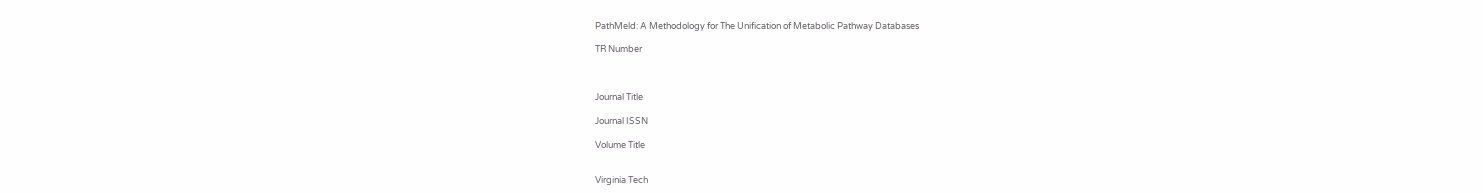PathMeld: A Methodology for The Unification of Metabolic Pathway Databases

TR Number



Journal Title

Journal ISSN

Volume Title


Virginia Tech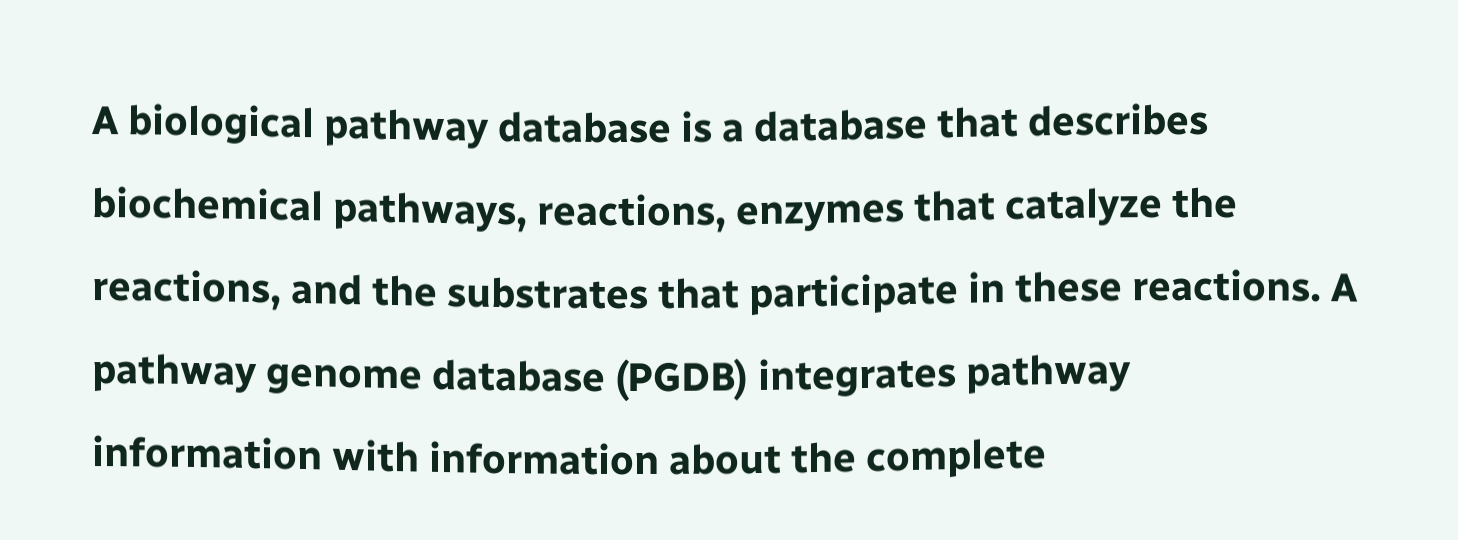A biological pathway database is a database that describes biochemical pathways, reactions, enzymes that catalyze the reactions, and the substrates that participate in these reactions. A pathway genome database (PGDB) integrates pathway information with information about the complete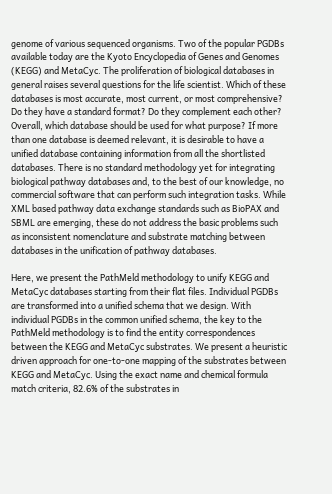genome of various sequenced organisms. Two of the popular PGDBs available today are the Kyoto Encyclopedia of Genes and Genomes (KEGG) and MetaCyc. The proliferation of biological databases in general raises several questions for the life scientist. Which of these databases is most accurate, most current, or most comprehensive? Do they have a standard format? Do they complement each other? Overall, which database should be used for what purpose? If more than one database is deemed relevant, it is desirable to have a unified database containing information from all the shortlisted databases. There is no standard methodology yet for integrating biological pathway databases and, to the best of our knowledge, no commercial software that can perform such integration tasks. While XML based pathway data exchange standards such as BioPAX and SBML are emerging, these do not address the basic problems such as inconsistent nomenclature and substrate matching between databases in the unification of pathway databases.

Here, we present the PathMeld methodology to unify KEGG and MetaCyc databases starting from their flat files. Individual PGDBs are transformed into a unified schema that we design. With individual PGDBs in the common unified schema, the key to the PathMeld methodology is to find the entity correspondences between the KEGG and MetaCyc substrates. We present a heuristic driven approach for one-to-one mapping of the substrates between KEGG and MetaCyc. Using the exact name and chemical formula match criteria, 82.6% of the substrates in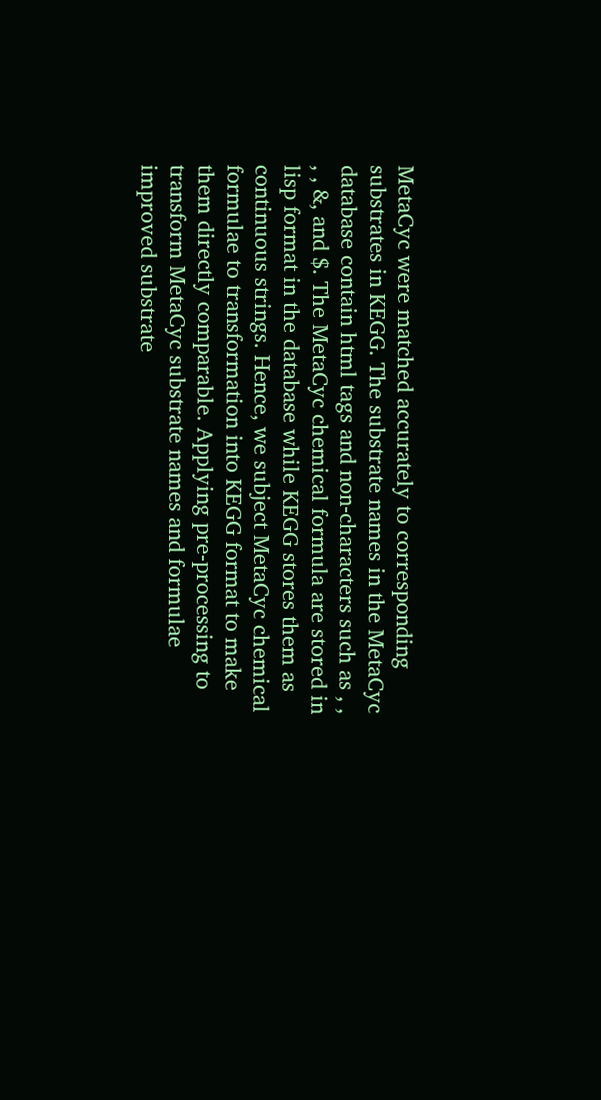MetaCyc were matched accurately to corresponding substrates in KEGG. The substrate names in the MetaCyc database contain html tags and non-characters such as , , , , &, and $. The MetaCyc chemical formula are stored in lisp format in the database while KEGG stores them as continuous strings. Hence, we subject MetaCyc chemical formulae to transformation into KEGG format to make them directly comparable. Applying pre-processing to transform MetaCyc substrate names and formulae improved substrate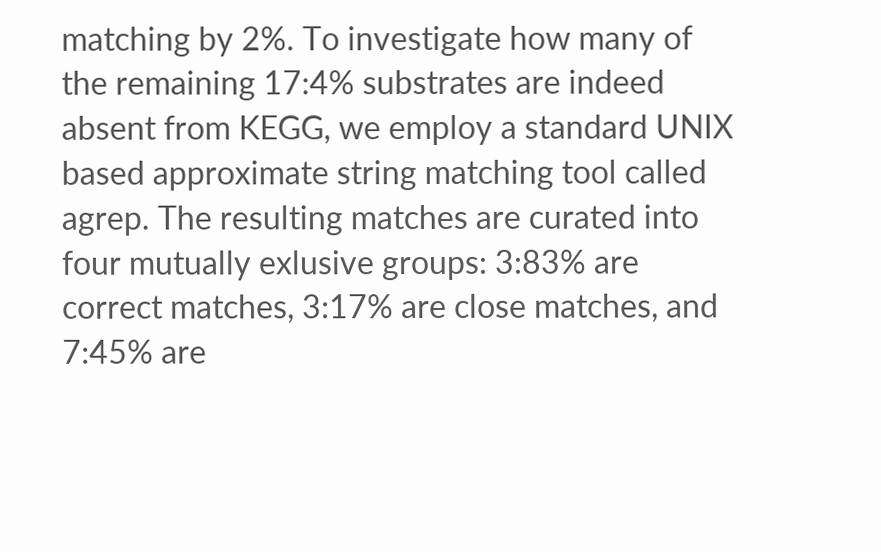matching by 2%. To investigate how many of the remaining 17:4% substrates are indeed absent from KEGG, we employ a standard UNIX based approximate string matching tool called agrep. The resulting matches are curated into four mutually exlusive groups: 3:83% are correct matches, 3:17% are close matches, and 7:45% are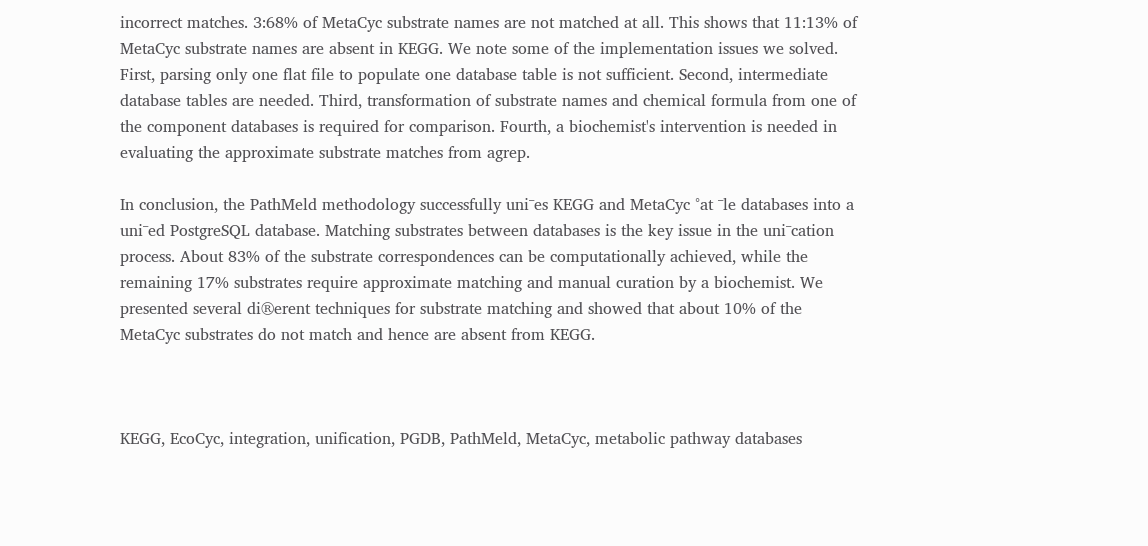incorrect matches. 3:68% of MetaCyc substrate names are not matched at all. This shows that 11:13% of MetaCyc substrate names are absent in KEGG. We note some of the implementation issues we solved. First, parsing only one flat file to populate one database table is not sufficient. Second, intermediate database tables are needed. Third, transformation of substrate names and chemical formula from one of the component databases is required for comparison. Fourth, a biochemist's intervention is needed in evaluating the approximate substrate matches from agrep.

In conclusion, the PathMeld methodology successfully uni¯es KEGG and MetaCyc °at ¯le databases into a uni¯ed PostgreSQL database. Matching substrates between databases is the key issue in the uni¯cation process. About 83% of the substrate correspondences can be computationally achieved, while the remaining 17% substrates require approximate matching and manual curation by a biochemist. We presented several di®erent techniques for substrate matching and showed that about 10% of the MetaCyc substrates do not match and hence are absent from KEGG.



KEGG, EcoCyc, integration, unification, PGDB, PathMeld, MetaCyc, metabolic pathway databases